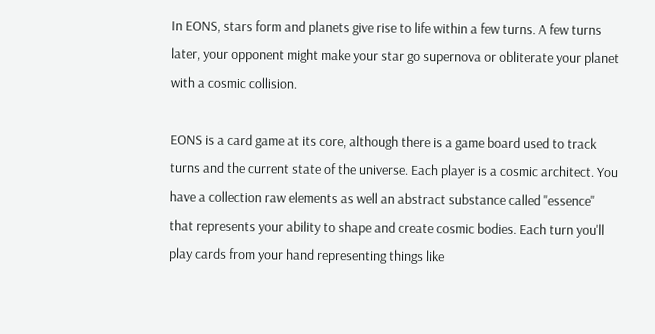In EONS, stars form and planets give rise to life within a few turns. A few turns later, your opponent might make your star go supernova or obliterate your planet with a cosmic collision.

EONS is a card game at its core, although there is a game board used to track turns and the current state of the universe. Each player is a cosmic architect. You have a collection raw elements as well an abstract substance called "essence" that represents your ability to shape and create cosmic bodies. Each turn you'll play cards from your hand representing things like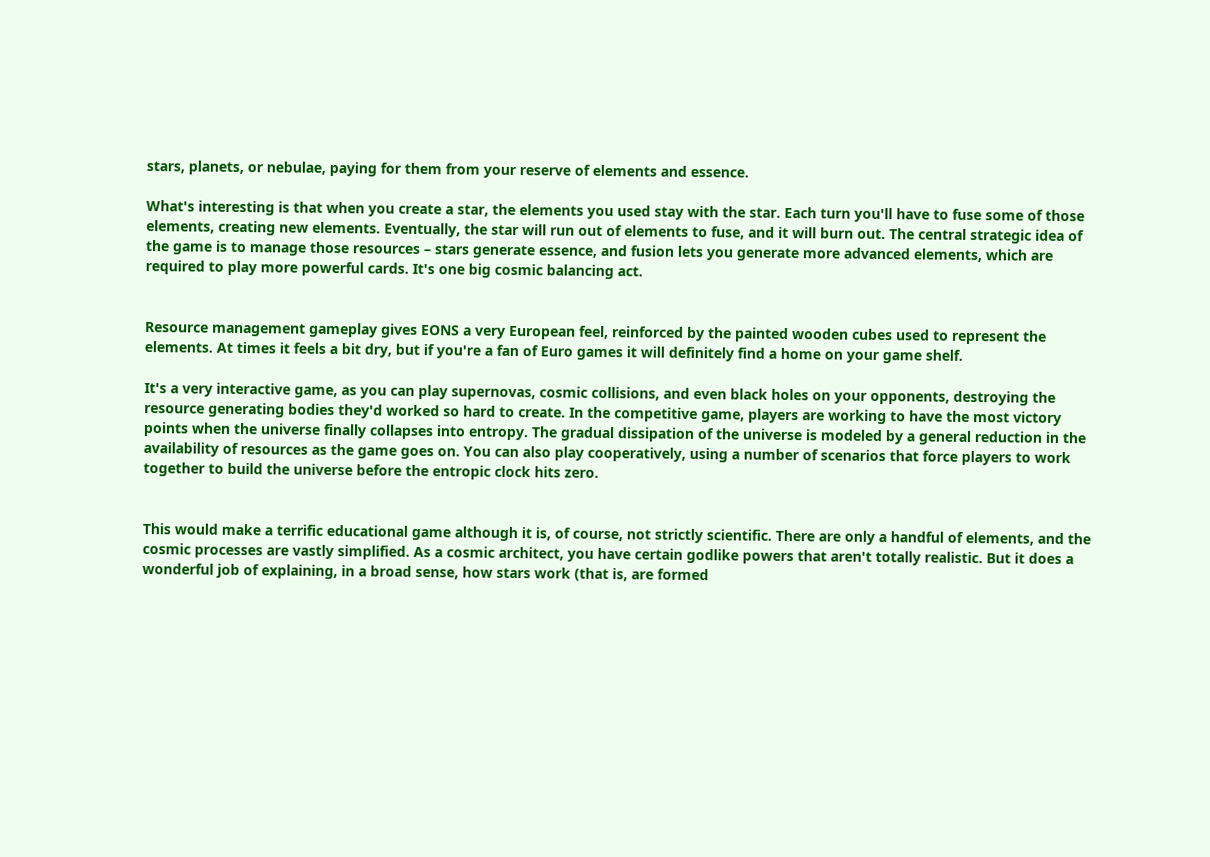stars, planets, or nebulae, paying for them from your reserve of elements and essence.

What's interesting is that when you create a star, the elements you used stay with the star. Each turn you'll have to fuse some of those elements, creating new elements. Eventually, the star will run out of elements to fuse, and it will burn out. The central strategic idea of the game is to manage those resources – stars generate essence, and fusion lets you generate more advanced elements, which are required to play more powerful cards. It's one big cosmic balancing act.


Resource management gameplay gives EONS a very European feel, reinforced by the painted wooden cubes used to represent the elements. At times it feels a bit dry, but if you're a fan of Euro games it will definitely find a home on your game shelf.

It's a very interactive game, as you can play supernovas, cosmic collisions, and even black holes on your opponents, destroying the resource generating bodies they'd worked so hard to create. In the competitive game, players are working to have the most victory points when the universe finally collapses into entropy. The gradual dissipation of the universe is modeled by a general reduction in the availability of resources as the game goes on. You can also play cooperatively, using a number of scenarios that force players to work together to build the universe before the entropic clock hits zero.


This would make a terrific educational game although it is, of course, not strictly scientific. There are only a handful of elements, and the cosmic processes are vastly simplified. As a cosmic architect, you have certain godlike powers that aren't totally realistic. But it does a wonderful job of explaining, in a broad sense, how stars work (that is, are formed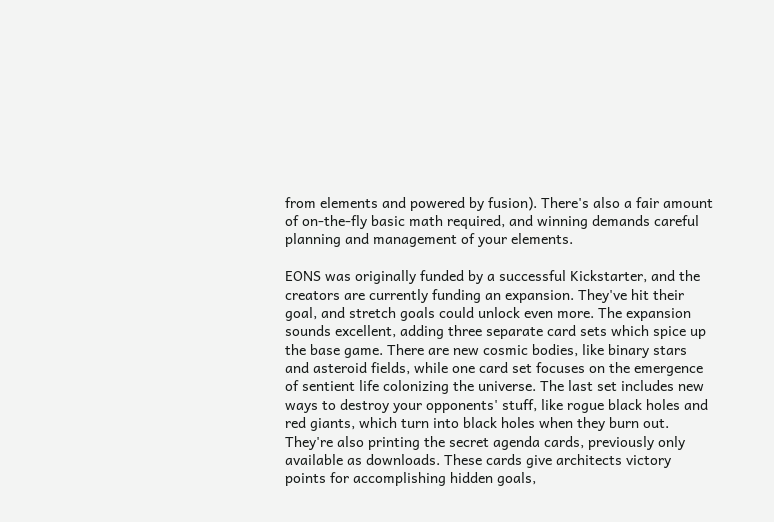from elements and powered by fusion). There's also a fair amount of on-the-fly basic math required, and winning demands careful planning and management of your elements.

EONS was originally funded by a successful Kickstarter, and the creators are currently funding an expansion. They've hit their goal, and stretch goals could unlock even more. The expansion sounds excellent, adding three separate card sets which spice up the base game. There are new cosmic bodies, like binary stars and asteroid fields, while one card set focuses on the emergence of sentient life colonizing the universe. The last set includes new ways to destroy your opponents' stuff, like rogue black holes and red giants, which turn into black holes when they burn out. They're also printing the secret agenda cards, previously only available as downloads. These cards give architects victory points for accomplishing hidden goals,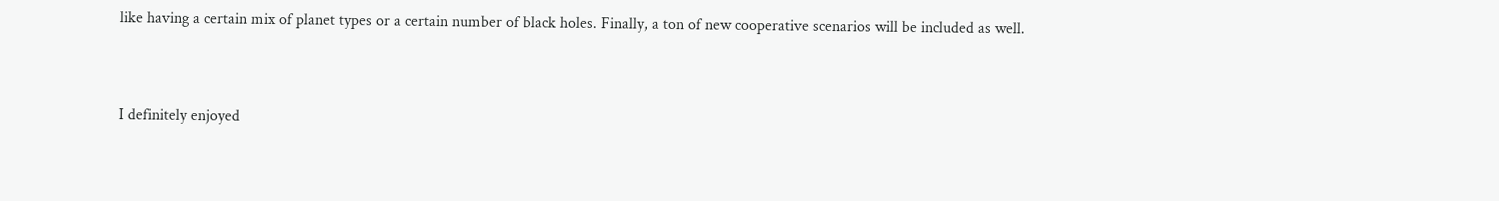like having a certain mix of planet types or a certain number of black holes. Finally, a ton of new cooperative scenarios will be included as well.


I definitely enjoyed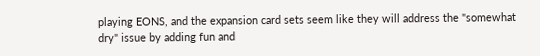playing EONS, and the expansion card sets seem like they will address the "somewhat dry" issue by adding fun and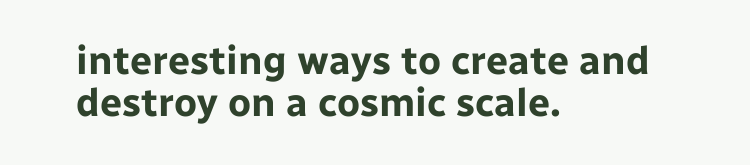interesting ways to create and destroy on a cosmic scale.